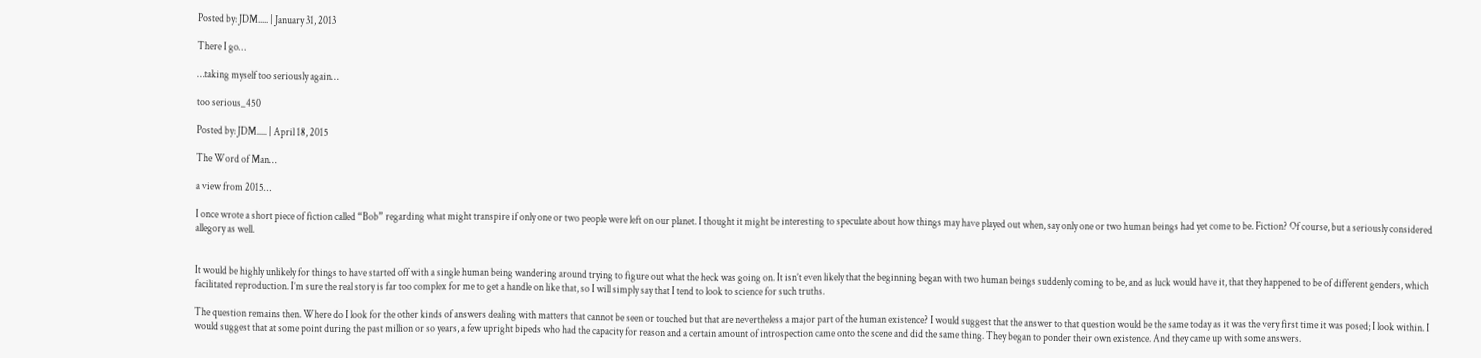Posted by: JDM..... | January 31, 2013

There I go…

…taking myself too seriously again…

too serious_450

Posted by: JDM..... | April 18, 2015

The Word of Man…

a view from 2015…

I once wrote a short piece of fiction called “Bob” regarding what might transpire if only one or two people were left on our planet. I thought it might be interesting to speculate about how things may have played out when, say only one or two human beings had yet come to be. Fiction? Of course, but a seriously considered allegory as well.


It would be highly unlikely for things to have started off with a single human being wandering around trying to figure out what the heck was going on. It isn’t even likely that the beginning began with two human beings suddenly coming to be, and as luck would have it, that they happened to be of different genders, which facilitated reproduction. I’m sure the real story is far too complex for me to get a handle on like that, so I will simply say that I tend to look to science for such truths.

The question remains then. Where do I look for the other kinds of answers dealing with matters that cannot be seen or touched but that are nevertheless a major part of the human existence? I would suggest that the answer to that question would be the same today as it was the very first time it was posed; I look within. I would suggest that at some point during the past million or so years, a few upright bipeds who had the capacity for reason and a certain amount of introspection came onto the scene and did the same thing. They began to ponder their own existence. And they came up with some answers.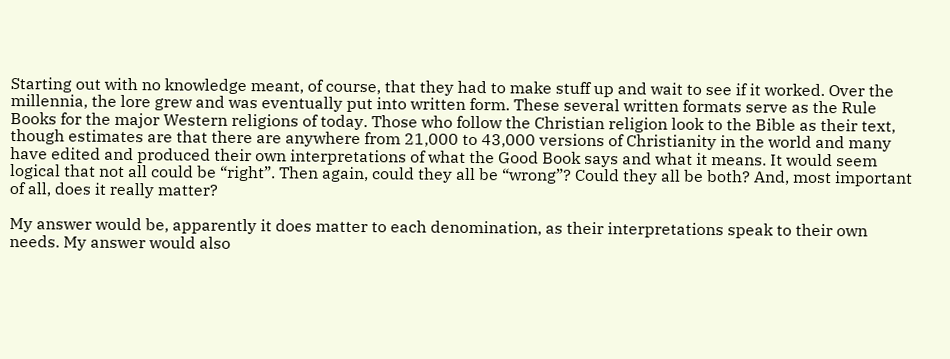Starting out with no knowledge meant, of course, that they had to make stuff up and wait to see if it worked. Over the millennia, the lore grew and was eventually put into written form. These several written formats serve as the Rule Books for the major Western religions of today. Those who follow the Christian religion look to the Bible as their text, though estimates are that there are anywhere from 21,000 to 43,000 versions of Christianity in the world and many have edited and produced their own interpretations of what the Good Book says and what it means. It would seem logical that not all could be “right”. Then again, could they all be “wrong”? Could they all be both? And, most important of all, does it really matter?

My answer would be, apparently it does matter to each denomination, as their interpretations speak to their own needs. My answer would also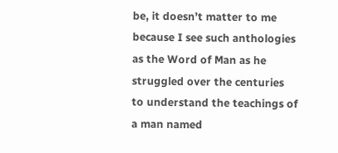be, it doesn’t matter to me because I see such anthologies as the Word of Man as he struggled over the centuries to understand the teachings of a man named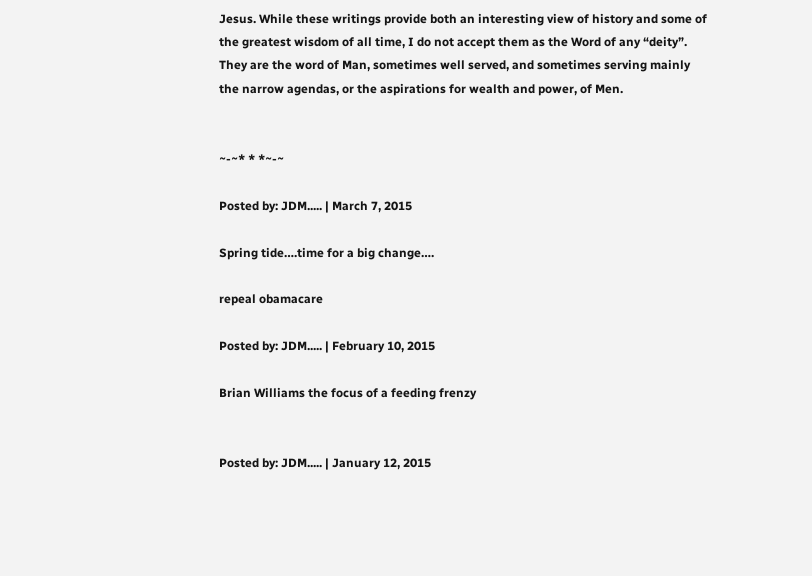Jesus. While these writings provide both an interesting view of history and some of the greatest wisdom of all time, I do not accept them as the Word of any “deity”. They are the word of Man, sometimes well served, and sometimes serving mainly the narrow agendas, or the aspirations for wealth and power, of Men.


~-~* * *~-~

Posted by: JDM..... | March 7, 2015

Spring tide….time for a big change….

repeal obamacare

Posted by: JDM..... | February 10, 2015

Brian Williams the focus of a feeding frenzy


Posted by: JDM..... | January 12, 2015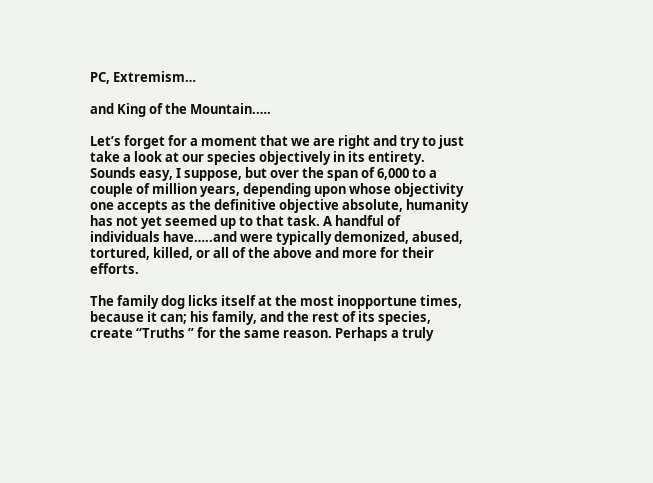PC, Extremism…

and King of the Mountain.….

Let’s forget for a moment that we are right and try to just take a look at our species objectively in its entirety. Sounds easy, I suppose, but over the span of 6,000 to a couple of million years, depending upon whose objectivity one accepts as the definitive objective absolute, humanity has not yet seemed up to that task. A handful of individuals have…..and were typically demonized, abused, tortured, killed, or all of the above and more for their efforts.

The family dog licks itself at the most inopportune times, because it can; his family, and the rest of its species, create “Truths ” for the same reason. Perhaps a truly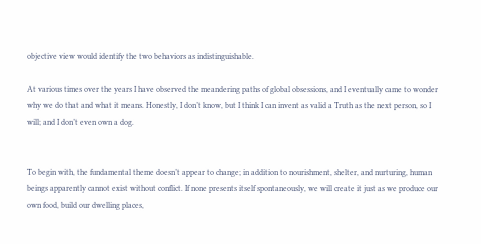objective view would identify the two behaviors as indistinguishable.

At various times over the years I have observed the meandering paths of global obsessions, and I eventually came to wonder why we do that and what it means. Honestly, I don’t know, but I think I can invent as valid a Truth as the next person, so I will; and I don’t even own a dog.


To begin with, the fundamental theme doesn’t appear to change; in addition to nourishment, shelter, and nurturing, human beings apparently cannot exist without conflict. If none presents itself spontaneously, we will create it just as we produce our own food, build our dwelling places,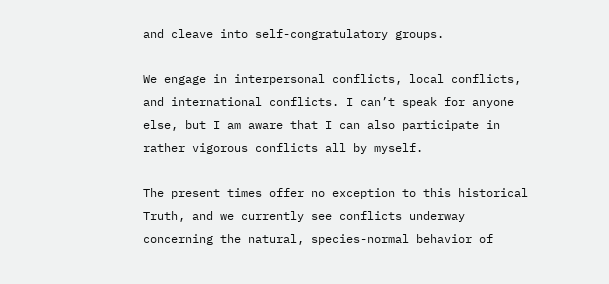and cleave into self-congratulatory groups.

We engage in interpersonal conflicts, local conflicts, and international conflicts. I can’t speak for anyone else, but I am aware that I can also participate in rather vigorous conflicts all by myself.

The present times offer no exception to this historical Truth, and we currently see conflicts underway concerning the natural, species-normal behavior of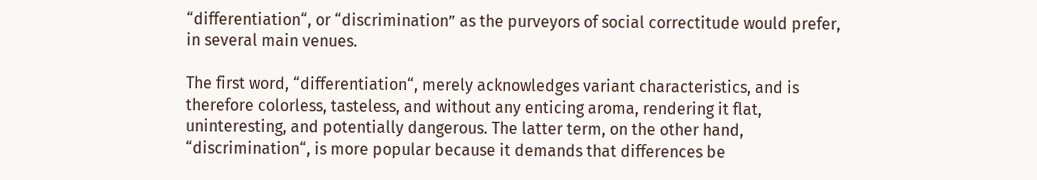“differentiation“, or “discrimination” as the purveyors of social correctitude would prefer, in several main venues.

The first word, “differentiation“, merely acknowledges variant characteristics, and is therefore colorless, tasteless, and without any enticing aroma, rendering it flat, uninteresting, and potentially dangerous. The latter term, on the other hand, “discrimination“, is more popular because it demands that differences be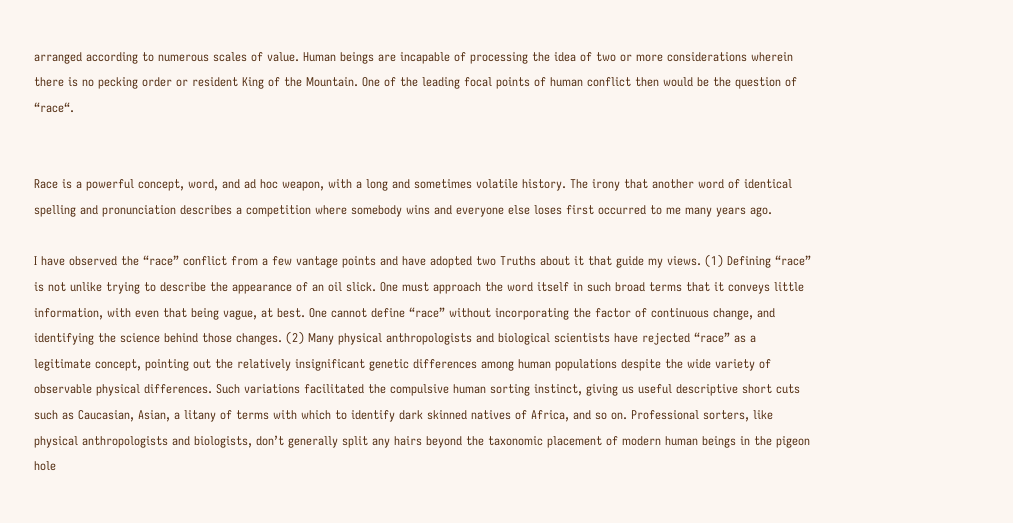arranged according to numerous scales of value. Human beings are incapable of processing the idea of two or more considerations wherein there is no pecking order or resident King of the Mountain. One of the leading focal points of human conflict then would be the question of “race“.


Race is a powerful concept, word, and ad hoc weapon, with a long and sometimes volatile history. The irony that another word of identical spelling and pronunciation describes a competition where somebody wins and everyone else loses first occurred to me many years ago.

I have observed the “race” conflict from a few vantage points and have adopted two Truths about it that guide my views. (1) Defining “race” is not unlike trying to describe the appearance of an oil slick. One must approach the word itself in such broad terms that it conveys little information, with even that being vague, at best. One cannot define “race” without incorporating the factor of continuous change, and identifying the science behind those changes. (2) Many physical anthropologists and biological scientists have rejected “race” as a legitimate concept, pointing out the relatively insignificant genetic differences among human populations despite the wide variety of observable physical differences. Such variations facilitated the compulsive human sorting instinct, giving us useful descriptive short cuts such as Caucasian, Asian, a litany of terms with which to identify dark skinned natives of Africa, and so on. Professional sorters, like physical anthropologists and biologists, don’t generally split any hairs beyond the taxonomic placement of modern human beings in the pigeon hole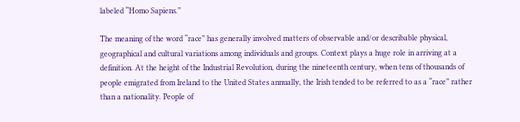labeled “Homo Sapiens.”

The meaning of the word “race” has generally involved matters of observable and/or describable physical, geographical and cultural variations among individuals and groups. Context plays a huge role in arriving at a definition. At the height of the Industrial Revolution, during the nineteenth century, when tens of thousands of people emigrated from Ireland to the United States annually, the Irish tended to be referred to as a “race” rather than a nationality. People of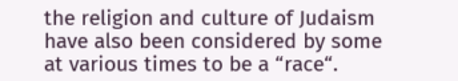the religion and culture of Judaism have also been considered by some at various times to be a “race“.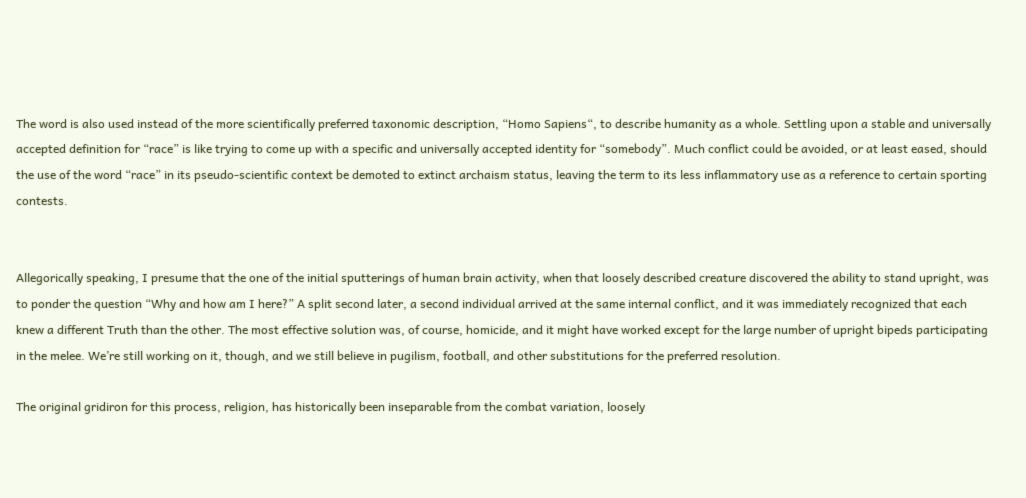The word is also used instead of the more scientifically preferred taxonomic description, “Homo Sapiens“, to describe humanity as a whole. Settling upon a stable and universally accepted definition for “race” is like trying to come up with a specific and universally accepted identity for “somebody”. Much conflict could be avoided, or at least eased, should the use of the word “race” in its pseudo-scientific context be demoted to extinct archaism status, leaving the term to its less inflammatory use as a reference to certain sporting contests.


Allegorically speaking, I presume that the one of the initial sputterings of human brain activity, when that loosely described creature discovered the ability to stand upright, was to ponder the question “Why and how am I here?” A split second later, a second individual arrived at the same internal conflict, and it was immediately recognized that each knew a different Truth than the other. The most effective solution was, of course, homicide, and it might have worked except for the large number of upright bipeds participating in the melee. We’re still working on it, though, and we still believe in pugilism, football, and other substitutions for the preferred resolution.

The original gridiron for this process, religion, has historically been inseparable from the combat variation, loosely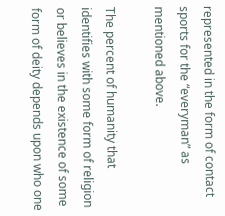represented in the form of contact sports for the “everyman” as mentioned above.

The percent of humanity that identifies with some form of religion or believes in the existence of some form of deity depends upon who one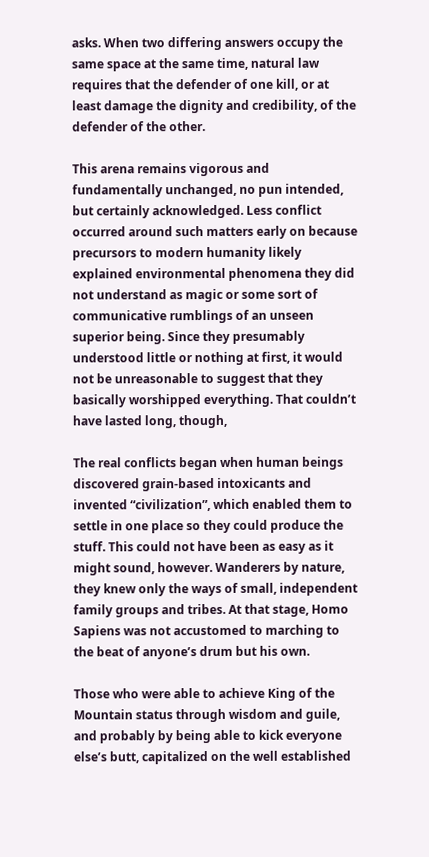asks. When two differing answers occupy the same space at the same time, natural law requires that the defender of one kill, or at least damage the dignity and credibility, of the defender of the other.

This arena remains vigorous and fundamentally unchanged, no pun intended, but certainly acknowledged. Less conflict occurred around such matters early on because precursors to modern humanity likely explained environmental phenomena they did not understand as magic or some sort of communicative rumblings of an unseen superior being. Since they presumably understood little or nothing at first, it would not be unreasonable to suggest that they basically worshipped everything. That couldn’t have lasted long, though,

The real conflicts began when human beings discovered grain-based intoxicants and invented “civilization”, which enabled them to settle in one place so they could produce the stuff. This could not have been as easy as it might sound, however. Wanderers by nature, they knew only the ways of small, independent family groups and tribes. At that stage, Homo Sapiens was not accustomed to marching to the beat of anyone’s drum but his own.

Those who were able to achieve King of the Mountain status through wisdom and guile, and probably by being able to kick everyone else’s butt, capitalized on the well established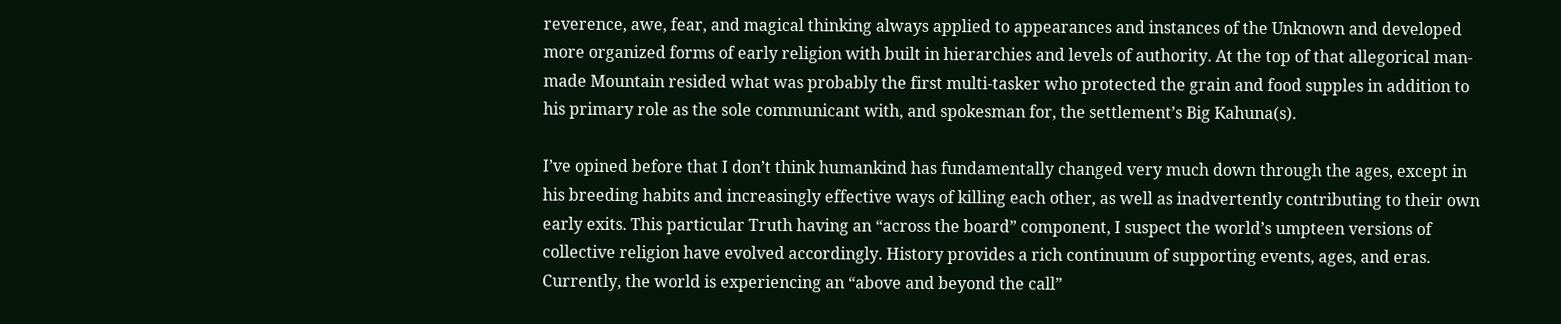reverence, awe, fear, and magical thinking always applied to appearances and instances of the Unknown and developed more organized forms of early religion with built in hierarchies and levels of authority. At the top of that allegorical man-made Mountain resided what was probably the first multi-tasker who protected the grain and food supples in addition to his primary role as the sole communicant with, and spokesman for, the settlement’s Big Kahuna(s).

I’ve opined before that I don’t think humankind has fundamentally changed very much down through the ages, except in his breeding habits and increasingly effective ways of killing each other, as well as inadvertently contributing to their own early exits. This particular Truth having an “across the board” component, I suspect the world’s umpteen versions of collective religion have evolved accordingly. History provides a rich continuum of supporting events, ages, and eras. Currently, the world is experiencing an “above and beyond the call”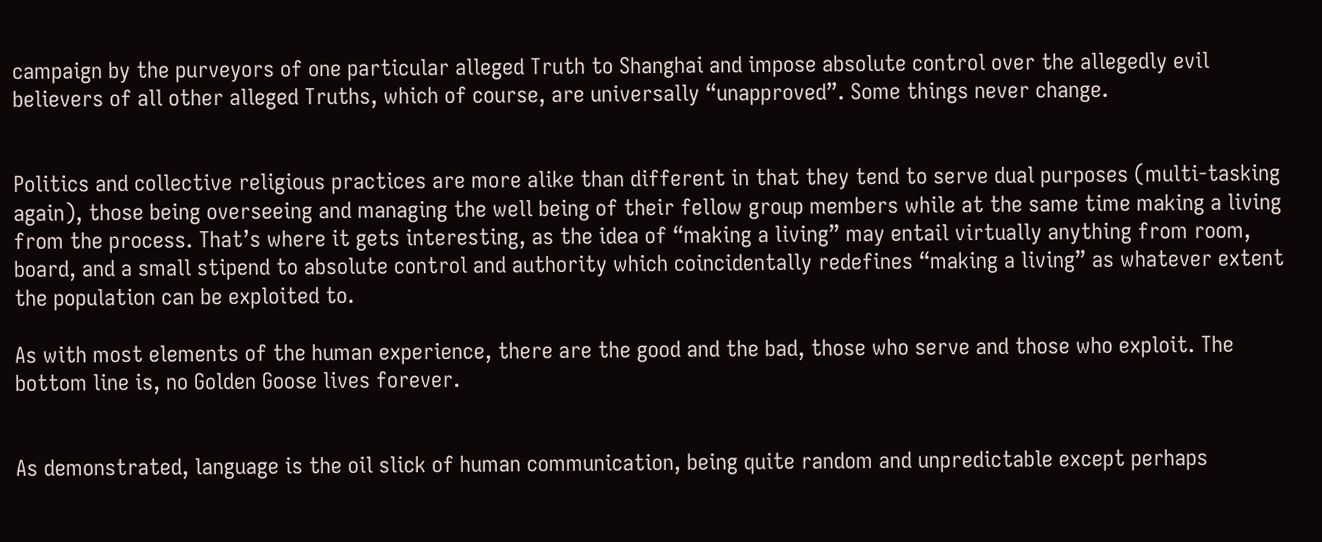campaign by the purveyors of one particular alleged Truth to Shanghai and impose absolute control over the allegedly evil believers of all other alleged Truths, which of course, are universally “unapproved”. Some things never change.


Politics and collective religious practices are more alike than different in that they tend to serve dual purposes (multi-tasking again), those being overseeing and managing the well being of their fellow group members while at the same time making a living from the process. That’s where it gets interesting, as the idea of “making a living” may entail virtually anything from room, board, and a small stipend to absolute control and authority which coincidentally redefines “making a living” as whatever extent the population can be exploited to.

As with most elements of the human experience, there are the good and the bad, those who serve and those who exploit. The bottom line is, no Golden Goose lives forever.


As demonstrated, language is the oil slick of human communication, being quite random and unpredictable except perhaps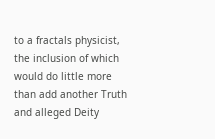to a fractals physicist, the inclusion of which would do little more than add another Truth and alleged Deity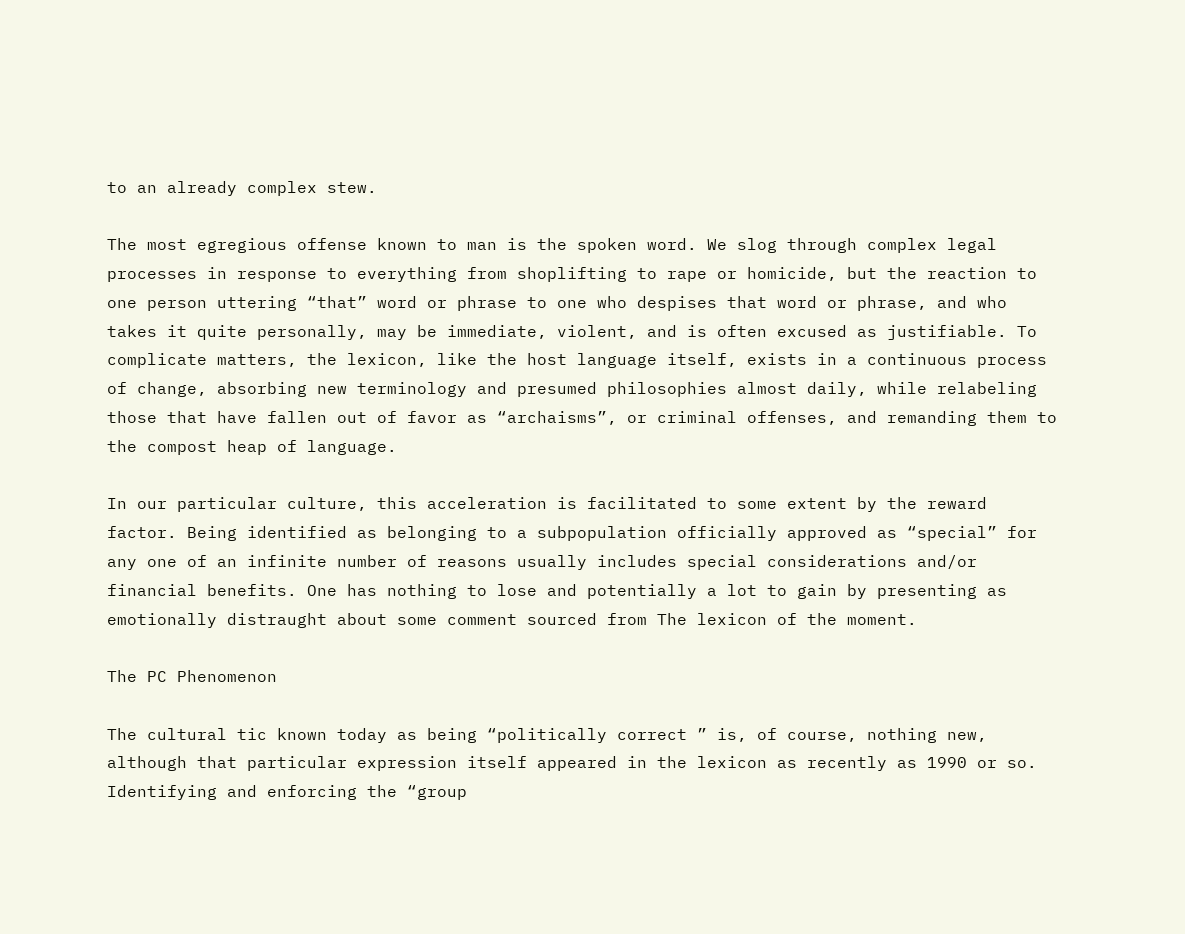to an already complex stew.

The most egregious offense known to man is the spoken word. We slog through complex legal processes in response to everything from shoplifting to rape or homicide, but the reaction to one person uttering “that” word or phrase to one who despises that word or phrase, and who takes it quite personally, may be immediate, violent, and is often excused as justifiable. To complicate matters, the lexicon, like the host language itself, exists in a continuous process of change, absorbing new terminology and presumed philosophies almost daily, while relabeling those that have fallen out of favor as “archaisms”, or criminal offenses, and remanding them to the compost heap of language.

In our particular culture, this acceleration is facilitated to some extent by the reward factor. Being identified as belonging to a subpopulation officially approved as “special” for any one of an infinite number of reasons usually includes special considerations and/or financial benefits. One has nothing to lose and potentially a lot to gain by presenting as emotionally distraught about some comment sourced from The lexicon of the moment.

The PC Phenomenon

The cultural tic known today as being “politically correct ” is, of course, nothing new, although that particular expression itself appeared in the lexicon as recently as 1990 or so. Identifying and enforcing the “group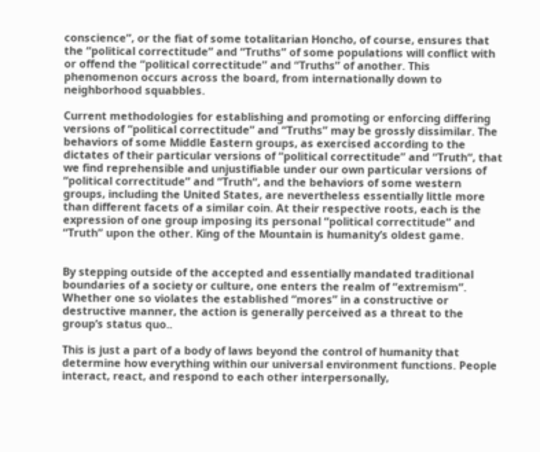conscience”, or the fiat of some totalitarian Honcho, of course, ensures that the “political correctitude” and “Truths” of some populations will conflict with or offend the “political correctitude” and “Truths” of another. This phenomenon occurs across the board, from internationally down to neighborhood squabbles.

Current methodologies for establishing and promoting or enforcing differing versions of “political correctitude” and “Truths” may be grossly dissimilar. The behaviors of some Middle Eastern groups, as exercised according to the dictates of their particular versions of “political correctitude” and “Truth“, that we find reprehensible and unjustifiable under our own particular versions of “political correctitude” and “Truth“, and the behaviors of some western groups, including the United States, are nevertheless essentially little more than different facets of a similar coin. At their respective roots, each is the expression of one group imposing its personal “political correctitude” and “Truth” upon the other. King of the Mountain is humanity’s oldest game.


By stepping outside of the accepted and essentially mandated traditional boundaries of a society or culture, one enters the realm of “extremism”. Whether one so violates the established “mores” in a constructive or destructive manner, the action is generally perceived as a threat to the group’s status quo..

This is just a part of a body of laws beyond the control of humanity that determine how everything within our universal environment functions. People interact, react, and respond to each other interpersonally,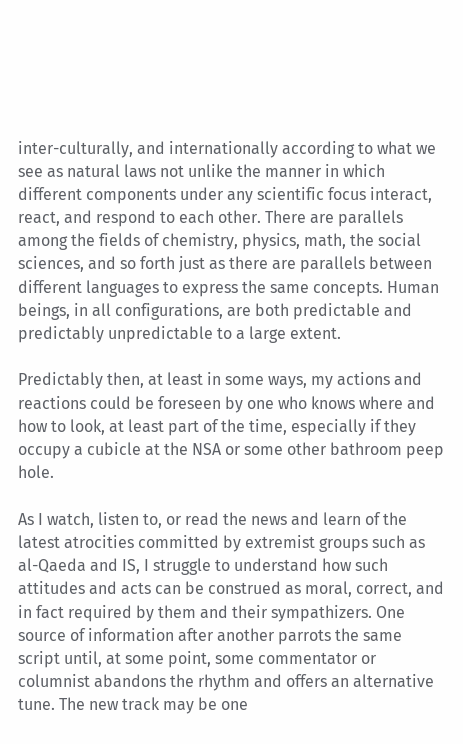inter-culturally, and internationally according to what we see as natural laws not unlike the manner in which different components under any scientific focus interact, react, and respond to each other. There are parallels among the fields of chemistry, physics, math, the social sciences, and so forth just as there are parallels between different languages to express the same concepts. Human beings, in all configurations, are both predictable and predictably unpredictable to a large extent.

Predictably then, at least in some ways, my actions and reactions could be foreseen by one who knows where and how to look, at least part of the time, especially if they occupy a cubicle at the NSA or some other bathroom peep hole.

As I watch, listen to, or read the news and learn of the latest atrocities committed by extremist groups such as al-Qaeda and IS, I struggle to understand how such attitudes and acts can be construed as moral, correct, and in fact required by them and their sympathizers. One source of information after another parrots the same script until, at some point, some commentator or columnist abandons the rhythm and offers an alternative tune. The new track may be one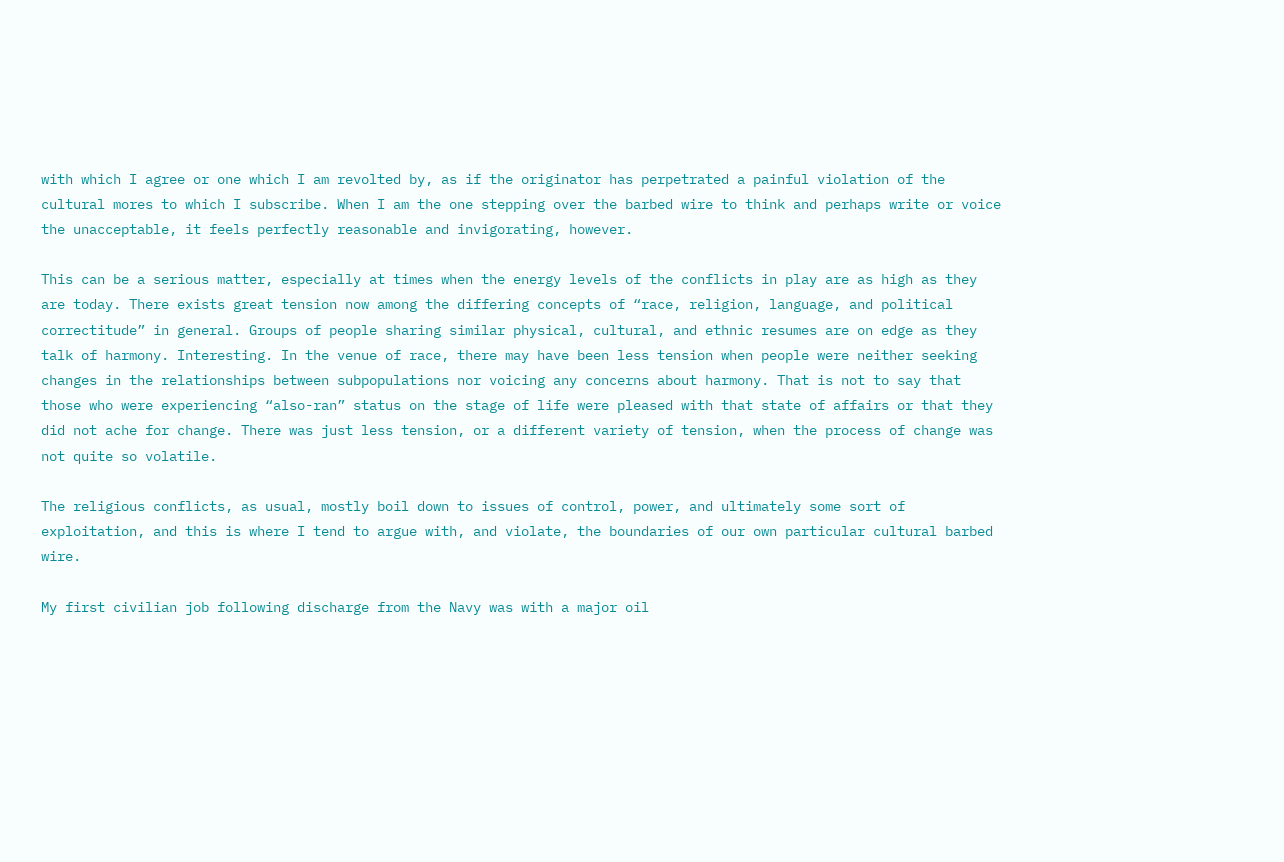with which I agree or one which I am revolted by, as if the originator has perpetrated a painful violation of the cultural mores to which I subscribe. When I am the one stepping over the barbed wire to think and perhaps write or voice the unacceptable, it feels perfectly reasonable and invigorating, however.

This can be a serious matter, especially at times when the energy levels of the conflicts in play are as high as they are today. There exists great tension now among the differing concepts of “race, religion, language, and political correctitude” in general. Groups of people sharing similar physical, cultural, and ethnic resumes are on edge as they talk of harmony. Interesting. In the venue of race, there may have been less tension when people were neither seeking changes in the relationships between subpopulations nor voicing any concerns about harmony. That is not to say that those who were experiencing “also-ran” status on the stage of life were pleased with that state of affairs or that they did not ache for change. There was just less tension, or a different variety of tension, when the process of change was not quite so volatile.

The religious conflicts, as usual, mostly boil down to issues of control, power, and ultimately some sort of exploitation, and this is where I tend to argue with, and violate, the boundaries of our own particular cultural barbed wire.

My first civilian job following discharge from the Navy was with a major oil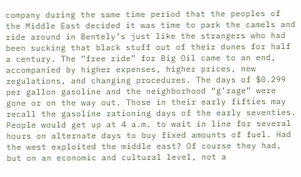company during the same time period that the peoples of the Middle East decided it was time to park the camels and ride around in Bentely’s just like the strangers who had been sucking that black stuff out of their dunes for half a century. The “free ride” for Big Oil came to an end, accompanied by higher expenses, higher prices, new regulations, and changing procedures. The days of $0.299 per gallon gasoline and the neighborhood “g’rage” were gone or on the way out. Those in their early fifties may recall the gasoline rationing days of the early seventies. People would get up at 4 a.m. to wait in line for several hours on alternate days to buy fixed amounts of fuel. Had the west exploited the middle east? Of course they had, but on an economic and cultural level, not a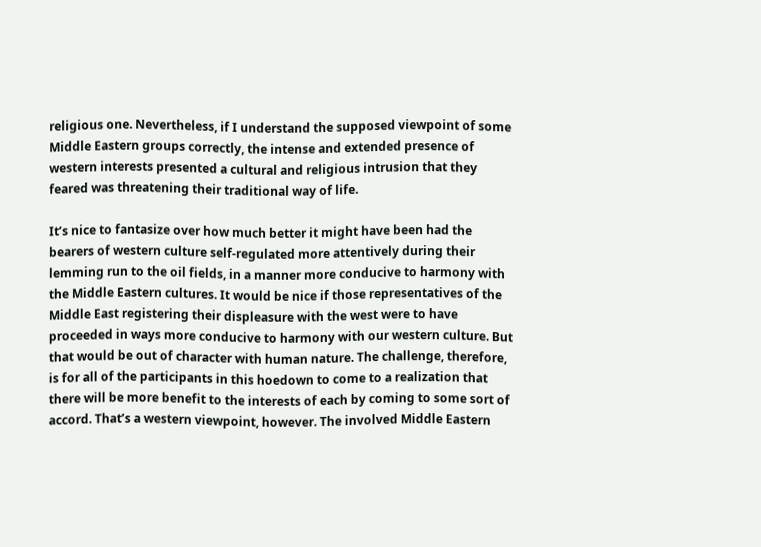religious one. Nevertheless, if I understand the supposed viewpoint of some Middle Eastern groups correctly, the intense and extended presence of western interests presented a cultural and religious intrusion that they feared was threatening their traditional way of life.

It’s nice to fantasize over how much better it might have been had the bearers of western culture self-regulated more attentively during their lemming run to the oil fields, in a manner more conducive to harmony with the Middle Eastern cultures. It would be nice if those representatives of the Middle East registering their displeasure with the west were to have proceeded in ways more conducive to harmony with our western culture. But that would be out of character with human nature. The challenge, therefore, is for all of the participants in this hoedown to come to a realization that there will be more benefit to the interests of each by coming to some sort of accord. That’s a western viewpoint, however. The involved Middle Eastern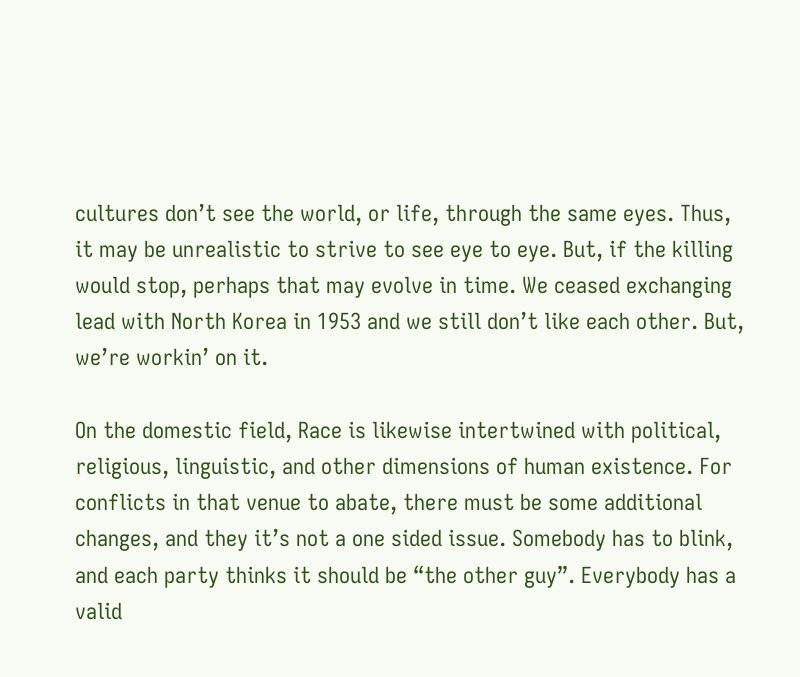cultures don’t see the world, or life, through the same eyes. Thus, it may be unrealistic to strive to see eye to eye. But, if the killing would stop, perhaps that may evolve in time. We ceased exchanging lead with North Korea in 1953 and we still don’t like each other. But, we’re workin’ on it.

On the domestic field, Race is likewise intertwined with political, religious, linguistic, and other dimensions of human existence. For conflicts in that venue to abate, there must be some additional changes, and they it’s not a one sided issue. Somebody has to blink, and each party thinks it should be “the other guy”. Everybody has a valid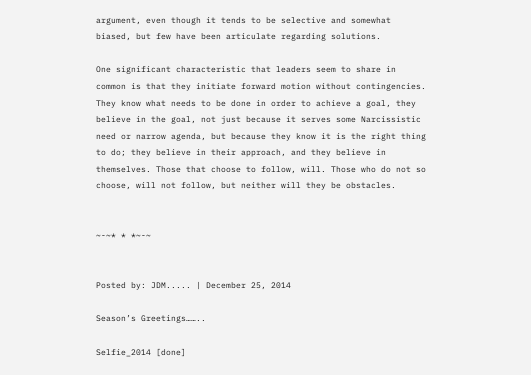argument, even though it tends to be selective and somewhat biased, but few have been articulate regarding solutions.

One significant characteristic that leaders seem to share in common is that they initiate forward motion without contingencies. They know what needs to be done in order to achieve a goal, they believe in the goal, not just because it serves some Narcissistic need or narrow agenda, but because they know it is the right thing to do; they believe in their approach, and they believe in themselves. Those that choose to follow, will. Those who do not so choose, will not follow, but neither will they be obstacles.


~-~* * *~-~


Posted by: JDM..... | December 25, 2014

Season’s Greetings……..

Selfie_2014 [done]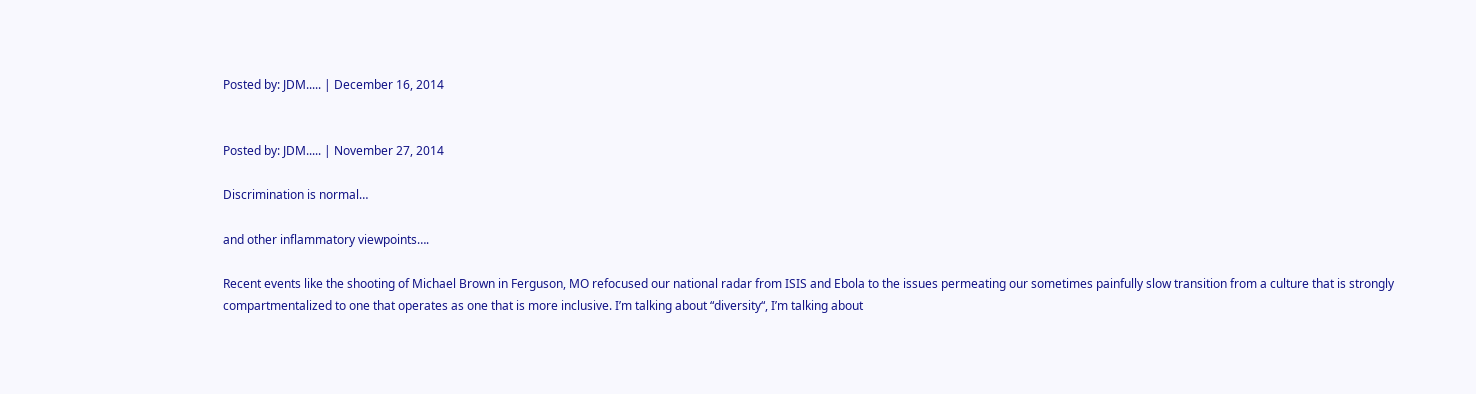Posted by: JDM..... | December 16, 2014


Posted by: JDM..... | November 27, 2014

Discrimination is normal…

and other inflammatory viewpoints….

Recent events like the shooting of Michael Brown in Ferguson, MO refocused our national radar from ISIS and Ebola to the issues permeating our sometimes painfully slow transition from a culture that is strongly compartmentalized to one that operates as one that is more inclusive. I’m talking about “diversity“, I’m talking about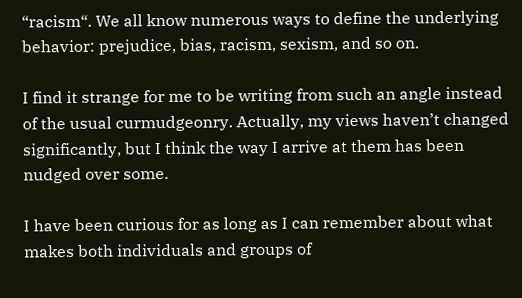“racism“. We all know numerous ways to define the underlying behavior: prejudice, bias, racism, sexism, and so on.

I find it strange for me to be writing from such an angle instead of the usual curmudgeonry. Actually, my views haven’t changed significantly, but I think the way I arrive at them has been nudged over some.

I have been curious for as long as I can remember about what makes both individuals and groups of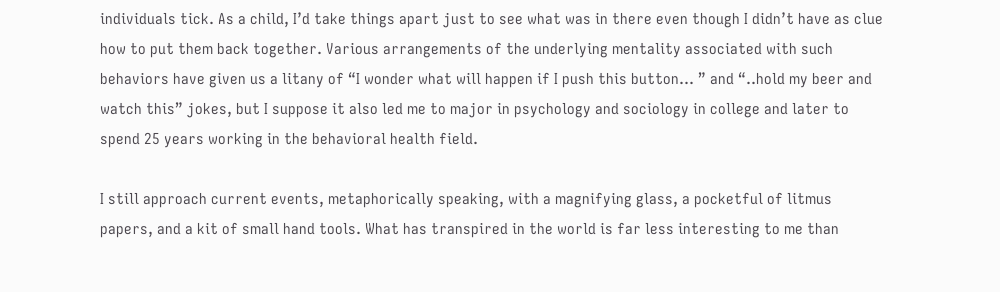individuals tick. As a child, I’d take things apart just to see what was in there even though I didn’t have as clue how to put them back together. Various arrangements of the underlying mentality associated with such behaviors have given us a litany of “I wonder what will happen if I push this button… ” and “..hold my beer and watch this” jokes, but I suppose it also led me to major in psychology and sociology in college and later to spend 25 years working in the behavioral health field.

I still approach current events, metaphorically speaking, with a magnifying glass, a pocketful of litmus papers, and a kit of small hand tools. What has transpired in the world is far less interesting to me than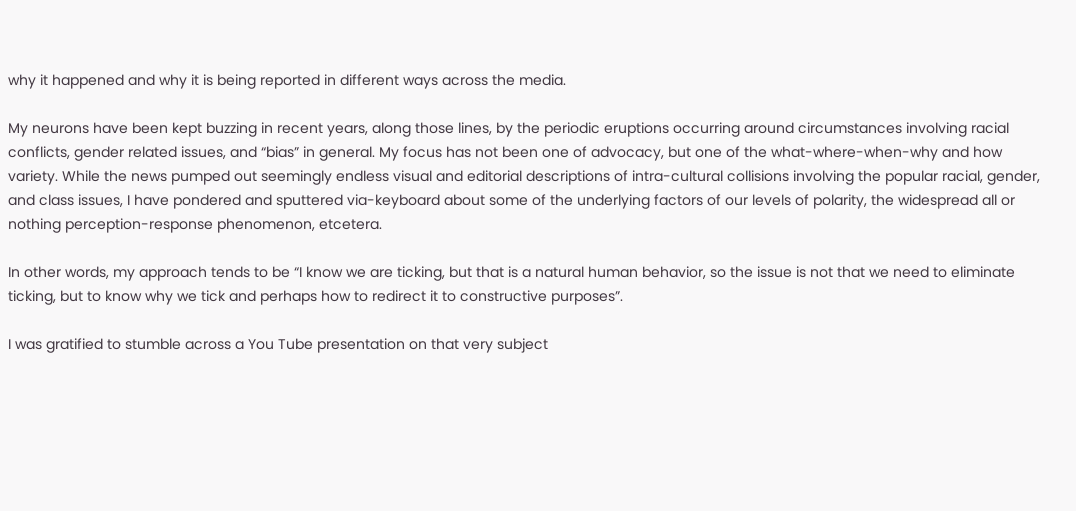why it happened and why it is being reported in different ways across the media.

My neurons have been kept buzzing in recent years, along those lines, by the periodic eruptions occurring around circumstances involving racial conflicts, gender related issues, and “bias” in general. My focus has not been one of advocacy, but one of the what-where-when-why and how variety. While the news pumped out seemingly endless visual and editorial descriptions of intra-cultural collisions involving the popular racial, gender, and class issues, I have pondered and sputtered via-keyboard about some of the underlying factors of our levels of polarity, the widespread all or nothing perception-response phenomenon, etcetera.

In other words, my approach tends to be “I know we are ticking, but that is a natural human behavior, so the issue is not that we need to eliminate ticking, but to know why we tick and perhaps how to redirect it to constructive purposes”.

I was gratified to stumble across a You Tube presentation on that very subject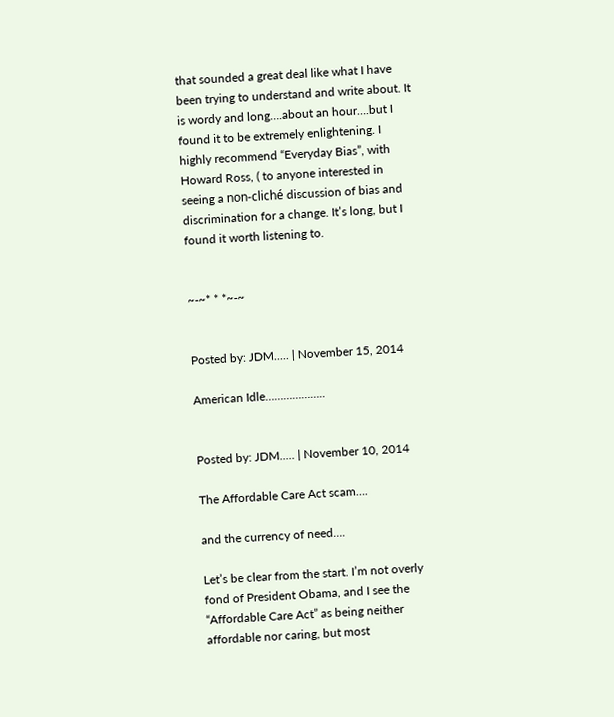that sounded a great deal like what I have been trying to understand and write about. It is wordy and long….about an hour….but I found it to be extremely enlightening. I highly recommend “Everyday Bias”, with Howard Ross, ( to anyone interested in seeing a non-cliché discussion of bias and discrimination for a change. It’s long, but I found it worth listening to.


~-~* * *~-~


Posted by: JDM..... | November 15, 2014

American Idle………………..


Posted by: JDM..... | November 10, 2014

The Affordable Care Act scam….

and the currency of need….

Let’s be clear from the start. I’m not overly fond of President Obama, and I see the “Affordable Care Act” as being neither affordable nor caring, but most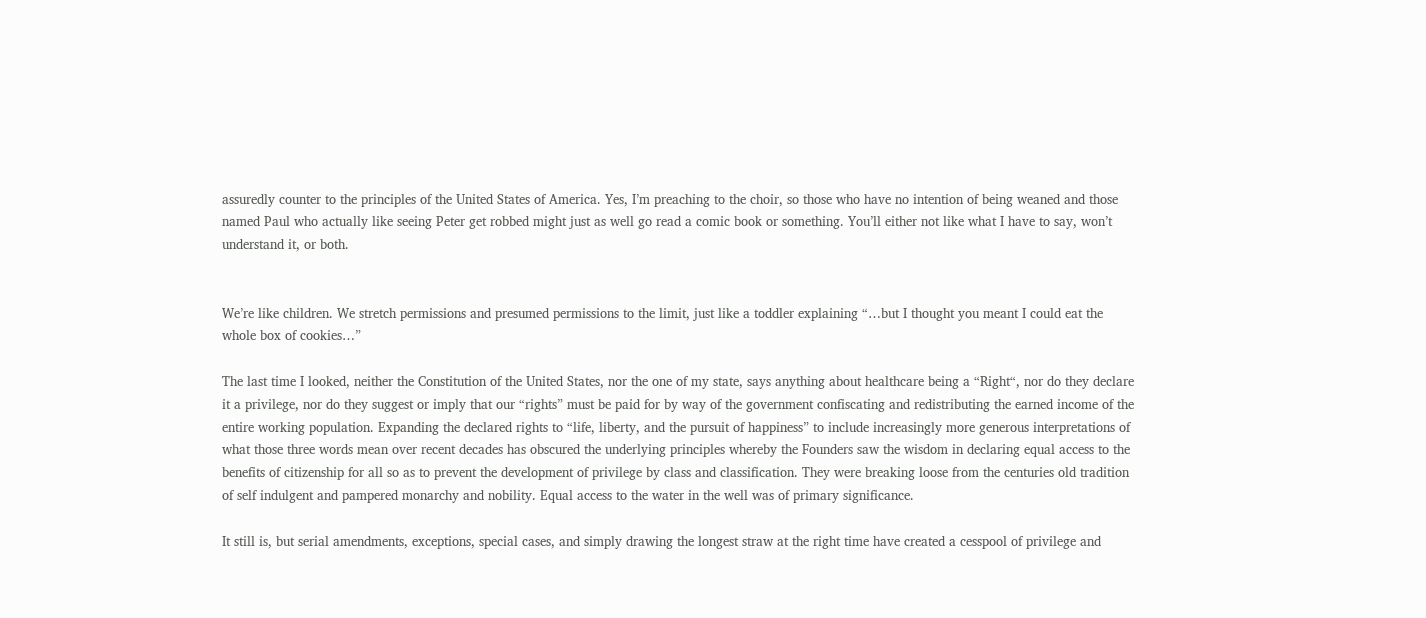assuredly counter to the principles of the United States of America. Yes, I’m preaching to the choir, so those who have no intention of being weaned and those named Paul who actually like seeing Peter get robbed might just as well go read a comic book or something. You’ll either not like what I have to say, won’t understand it, or both.


We’re like children. We stretch permissions and presumed permissions to the limit, just like a toddler explaining “…but I thought you meant I could eat the whole box of cookies…”

The last time I looked, neither the Constitution of the United States, nor the one of my state, says anything about healthcare being a “Right“, nor do they declare it a privilege, nor do they suggest or imply that our “rights” must be paid for by way of the government confiscating and redistributing the earned income of the entire working population. Expanding the declared rights to “life, liberty, and the pursuit of happiness” to include increasingly more generous interpretations of what those three words mean over recent decades has obscured the underlying principles whereby the Founders saw the wisdom in declaring equal access to the benefits of citizenship for all so as to prevent the development of privilege by class and classification. They were breaking loose from the centuries old tradition of self indulgent and pampered monarchy and nobility. Equal access to the water in the well was of primary significance.

It still is, but serial amendments, exceptions, special cases, and simply drawing the longest straw at the right time have created a cesspool of privilege and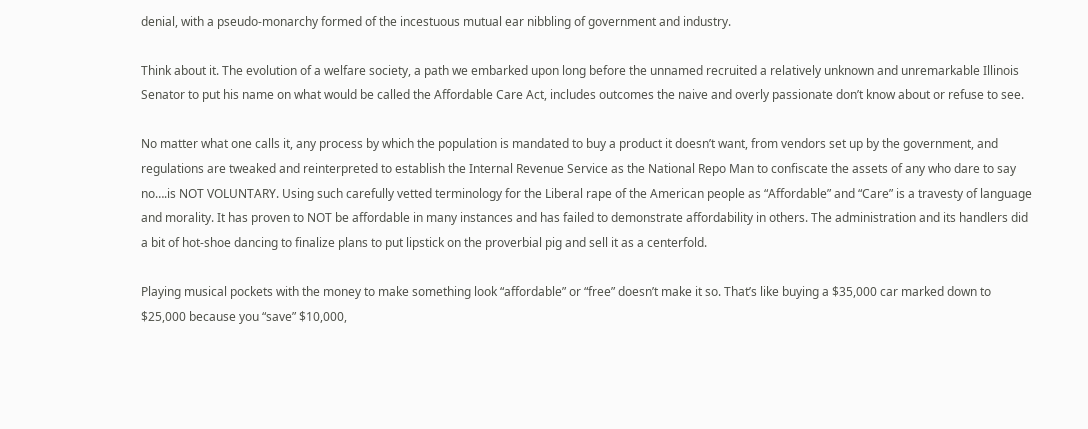denial, with a pseudo-monarchy formed of the incestuous mutual ear nibbling of government and industry.

Think about it. The evolution of a welfare society, a path we embarked upon long before the unnamed recruited a relatively unknown and unremarkable Illinois Senator to put his name on what would be called the Affordable Care Act, includes outcomes the naive and overly passionate don’t know about or refuse to see.

No matter what one calls it, any process by which the population is mandated to buy a product it doesn’t want, from vendors set up by the government, and regulations are tweaked and reinterpreted to establish the Internal Revenue Service as the National Repo Man to confiscate the assets of any who dare to say no….is NOT VOLUNTARY. Using such carefully vetted terminology for the Liberal rape of the American people as “Affordable” and “Care” is a travesty of language and morality. It has proven to NOT be affordable in many instances and has failed to demonstrate affordability in others. The administration and its handlers did a bit of hot-shoe dancing to finalize plans to put lipstick on the proverbial pig and sell it as a centerfold.

Playing musical pockets with the money to make something look “affordable” or “free” doesn’t make it so. That’s like buying a $35,000 car marked down to $25,000 because you “save” $10,000,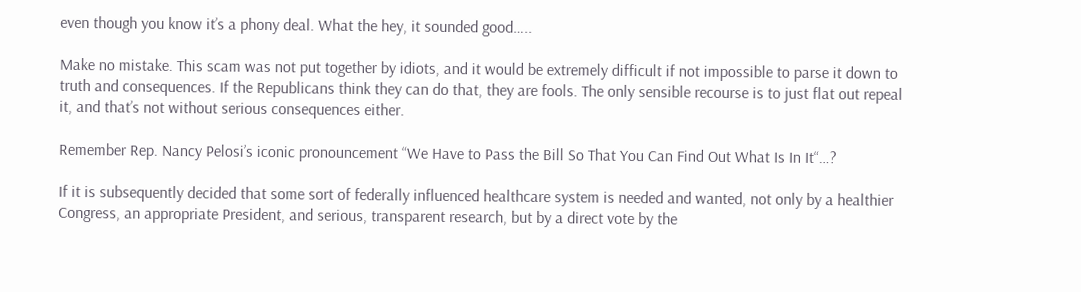even though you know it’s a phony deal. What the hey, it sounded good…..

Make no mistake. This scam was not put together by idiots, and it would be extremely difficult if not impossible to parse it down to truth and consequences. If the Republicans think they can do that, they are fools. The only sensible recourse is to just flat out repeal it, and that’s not without serious consequences either.

Remember Rep. Nancy Pelosi’s iconic pronouncement “We Have to Pass the Bill So That You Can Find Out What Is In It“…?

If it is subsequently decided that some sort of federally influenced healthcare system is needed and wanted, not only by a healthier Congress, an appropriate President, and serious, transparent research, but by a direct vote by the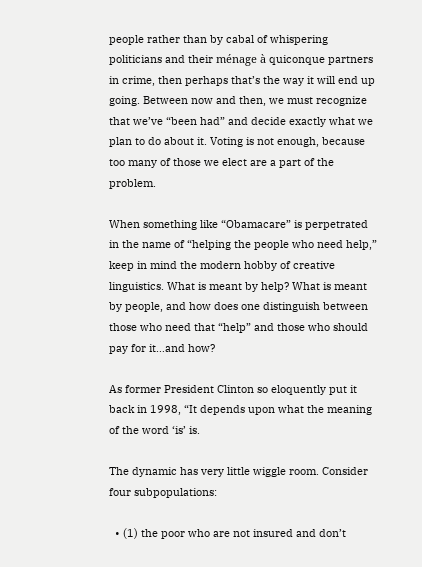people rather than by cabal of whispering politicians and their ménage à quiconque partners in crime, then perhaps that’s the way it will end up going. Between now and then, we must recognize that we’ve “been had” and decide exactly what we plan to do about it. Voting is not enough, because too many of those we elect are a part of the problem.

When something like “Obamacare” is perpetrated in the name of “helping the people who need help,” keep in mind the modern hobby of creative linguistics. What is meant by help? What is meant by people, and how does one distinguish between those who need that “help” and those who should pay for it…and how?

As former President Clinton so eloquently put it back in 1998, “It depends upon what the meaning of the word ‘is’ is.

The dynamic has very little wiggle room. Consider four subpopulations:

  • (1) the poor who are not insured and don’t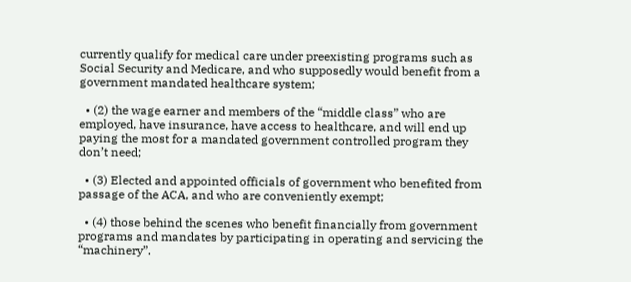currently qualify for medical care under preexisting programs such as Social Security and Medicare, and who supposedly would benefit from a government mandated healthcare system;

  • (2) the wage earner and members of the “middle class” who are employed, have insurance, have access to healthcare, and will end up paying the most for a mandated government controlled program they don’t need;

  • (3) Elected and appointed officials of government who benefited from passage of the ACA, and who are conveniently exempt;

  • (4) those behind the scenes who benefit financially from government programs and mandates by participating in operating and servicing the “machinery”.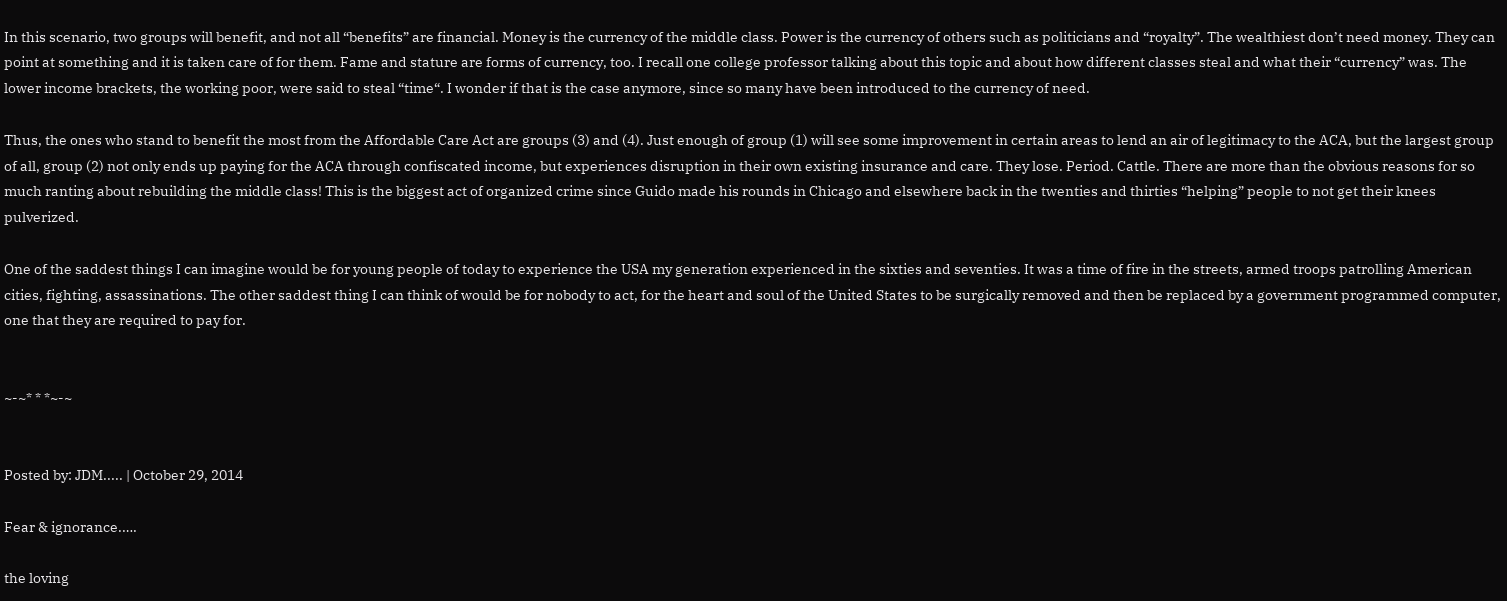In this scenario, two groups will benefit, and not all “benefits” are financial. Money is the currency of the middle class. Power is the currency of others such as politicians and “royalty”. The wealthiest don’t need money. They can point at something and it is taken care of for them. Fame and stature are forms of currency, too. I recall one college professor talking about this topic and about how different classes steal and what their “currency” was. The lower income brackets, the working poor, were said to steal “time“. I wonder if that is the case anymore, since so many have been introduced to the currency of need.

Thus, the ones who stand to benefit the most from the Affordable Care Act are groups (3) and (4). Just enough of group (1) will see some improvement in certain areas to lend an air of legitimacy to the ACA, but the largest group of all, group (2) not only ends up paying for the ACA through confiscated income, but experiences disruption in their own existing insurance and care. They lose. Period. Cattle. There are more than the obvious reasons for so much ranting about rebuilding the middle class! This is the biggest act of organized crime since Guido made his rounds in Chicago and elsewhere back in the twenties and thirties “helping” people to not get their knees pulverized.

One of the saddest things I can imagine would be for young people of today to experience the USA my generation experienced in the sixties and seventies. It was a time of fire in the streets, armed troops patrolling American cities, fighting, assassinations. The other saddest thing I can think of would be for nobody to act, for the heart and soul of the United States to be surgically removed and then be replaced by a government programmed computer, one that they are required to pay for.


~-~* * *~-~


Posted by: JDM..... | October 29, 2014

Fear & ignorance.….

the loving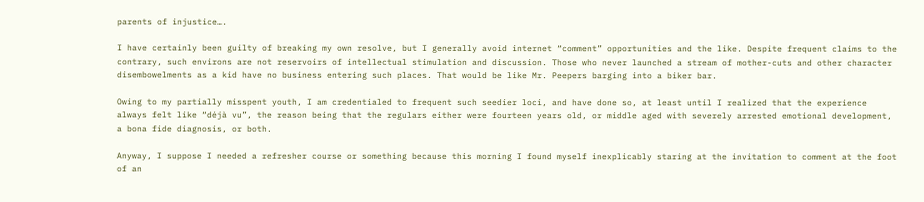parents of injustice….

I have certainly been guilty of breaking my own resolve, but I generally avoid internet “comment” opportunities and the like. Despite frequent claims to the contrary, such environs are not reservoirs of intellectual stimulation and discussion. Those who never launched a stream of mother-cuts and other character disembowelments as a kid have no business entering such places. That would be like Mr. Peepers barging into a biker bar.

Owing to my partially misspent youth, I am credentialed to frequent such seedier loci, and have done so, at least until I realized that the experience always felt like “déjà vu”, the reason being that the regulars either were fourteen years old, or middle aged with severely arrested emotional development, a bona fide diagnosis, or both.

Anyway, I suppose I needed a refresher course or something because this morning I found myself inexplicably staring at the invitation to comment at the foot of an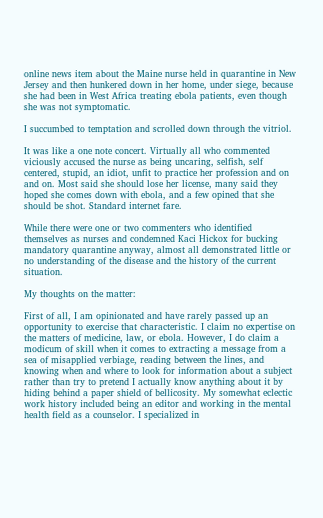online news item about the Maine nurse held in quarantine in New Jersey and then hunkered down in her home, under siege, because she had been in West Africa treating ebola patients, even though she was not symptomatic.

I succumbed to temptation and scrolled down through the vitriol.

It was like a one note concert. Virtually all who commented viciously accused the nurse as being uncaring, selfish, self centered, stupid, an idiot, unfit to practice her profession and on and on. Most said she should lose her license, many said they hoped she comes down with ebola, and a few opined that she should be shot. Standard internet fare.

While there were one or two commenters who identified themselves as nurses and condemned Kaci Hickox for bucking mandatory quarantine anyway, almost all demonstrated little or no understanding of the disease and the history of the current situation.

My thoughts on the matter:

First of all, I am opinionated and have rarely passed up an opportunity to exercise that characteristic. I claim no expertise on the matters of medicine, law, or ebola. However, I do claim a modicum of skill when it comes to extracting a message from a sea of misapplied verbiage, reading between the lines, and knowing when and where to look for information about a subject rather than try to pretend I actually know anything about it by hiding behind a paper shield of bellicosity. My somewhat eclectic work history included being an editor and working in the mental health field as a counselor. I specialized in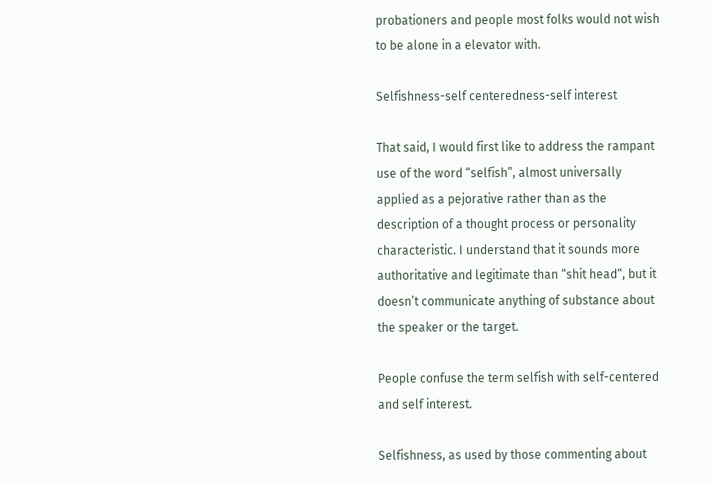probationers and people most folks would not wish to be alone in a elevator with.

Selfishness-self centeredness-self interest

That said, I would first like to address the rampant use of the word “selfish”, almost universally applied as a pejorative rather than as the description of a thought process or personality characteristic. I understand that it sounds more authoritative and legitimate than “shit head“, but it doesn’t communicate anything of substance about the speaker or the target.

People confuse the term selfish with self-centered and self interest.

Selfishness, as used by those commenting about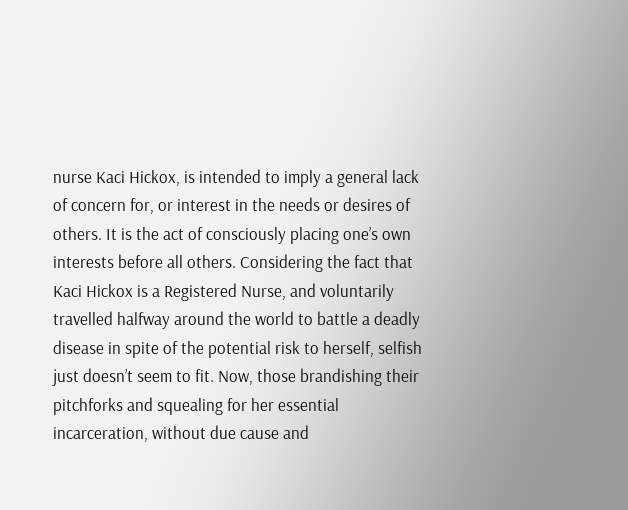nurse Kaci Hickox, is intended to imply a general lack of concern for, or interest in the needs or desires of others. It is the act of consciously placing one’s own interests before all others. Considering the fact that Kaci Hickox is a Registered Nurse, and voluntarily travelled halfway around the world to battle a deadly disease in spite of the potential risk to herself, selfish just doesn’t seem to fit. Now, those brandishing their pitchforks and squealing for her essential incarceration, without due cause and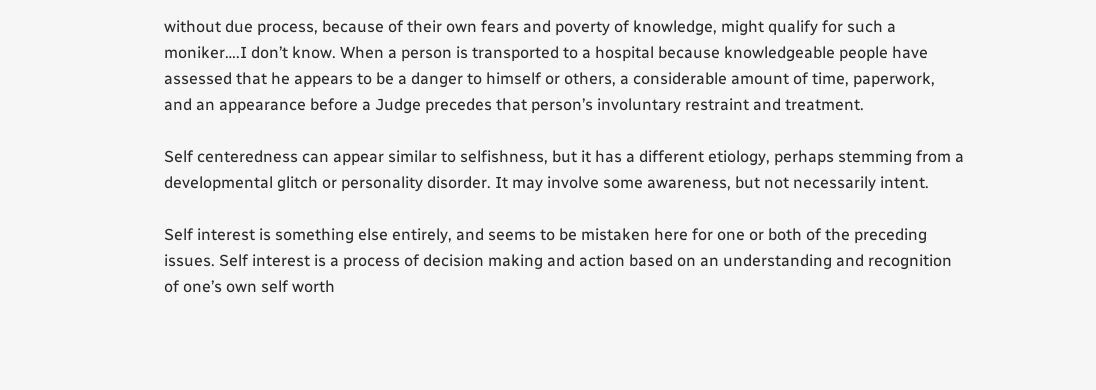without due process, because of their own fears and poverty of knowledge, might qualify for such a moniker….I don’t know. When a person is transported to a hospital because knowledgeable people have assessed that he appears to be a danger to himself or others, a considerable amount of time, paperwork, and an appearance before a Judge precedes that person’s involuntary restraint and treatment.

Self centeredness can appear similar to selfishness, but it has a different etiology, perhaps stemming from a developmental glitch or personality disorder. It may involve some awareness, but not necessarily intent.

Self interest is something else entirely, and seems to be mistaken here for one or both of the preceding issues. Self interest is a process of decision making and action based on an understanding and recognition of one’s own self worth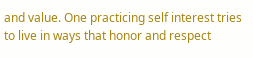and value. One practicing self interest tries to live in ways that honor and respect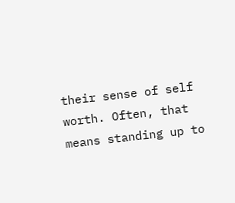their sense of self worth. Often, that means standing up to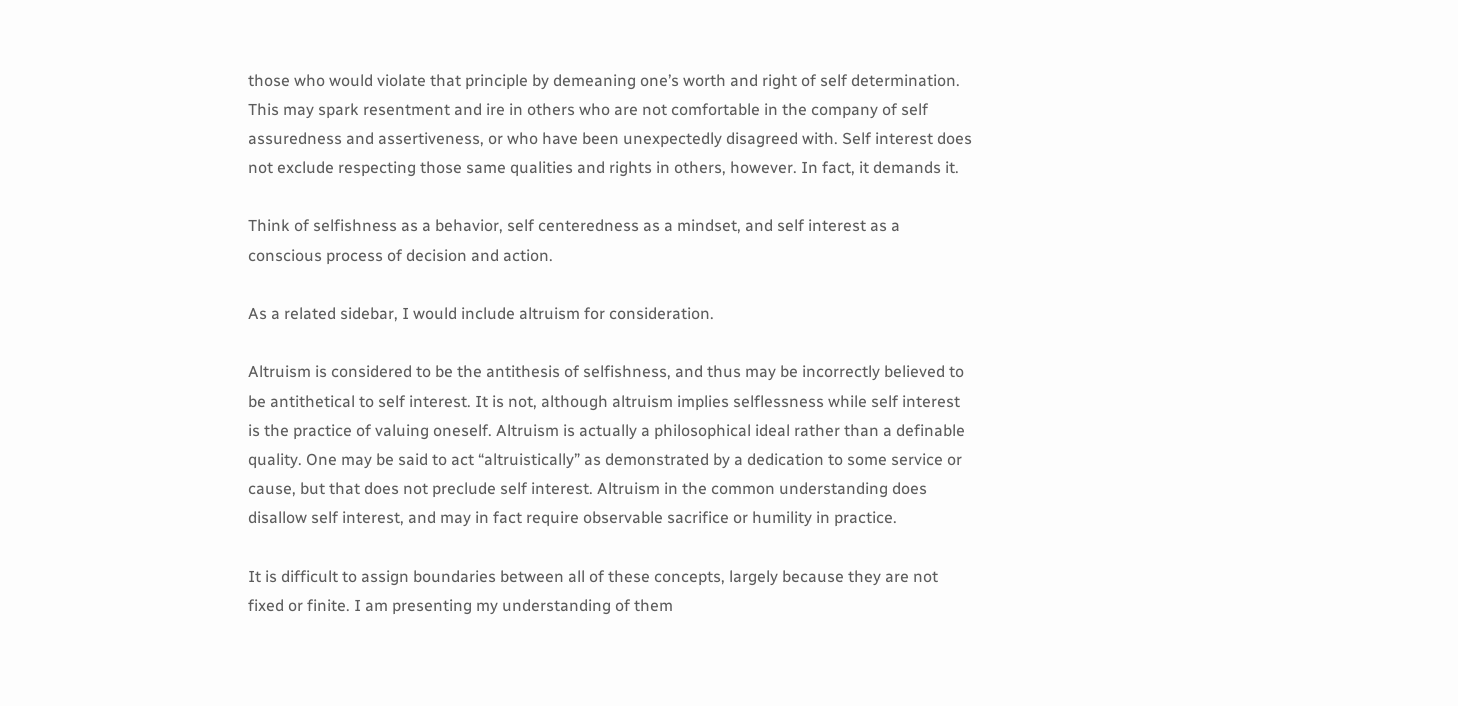those who would violate that principle by demeaning one’s worth and right of self determination. This may spark resentment and ire in others who are not comfortable in the company of self assuredness and assertiveness, or who have been unexpectedly disagreed with. Self interest does not exclude respecting those same qualities and rights in others, however. In fact, it demands it.

Think of selfishness as a behavior, self centeredness as a mindset, and self interest as a conscious process of decision and action.

As a related sidebar, I would include altruism for consideration.

Altruism is considered to be the antithesis of selfishness, and thus may be incorrectly believed to be antithetical to self interest. It is not, although altruism implies selflessness while self interest is the practice of valuing oneself. Altruism is actually a philosophical ideal rather than a definable quality. One may be said to act “altruistically” as demonstrated by a dedication to some service or cause, but that does not preclude self interest. Altruism in the common understanding does disallow self interest, and may in fact require observable sacrifice or humility in practice.

It is difficult to assign boundaries between all of these concepts, largely because they are not fixed or finite. I am presenting my understanding of them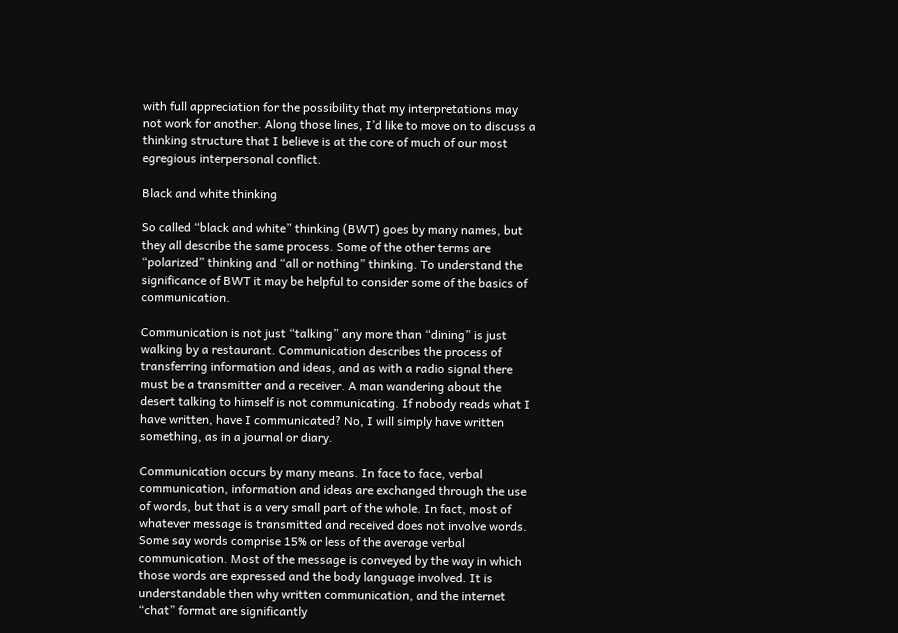with full appreciation for the possibility that my interpretations may not work for another. Along those lines, I’d like to move on to discuss a thinking structure that I believe is at the core of much of our most egregious interpersonal conflict.

Black and white thinking

So called “black and white” thinking (BWT) goes by many names, but they all describe the same process. Some of the other terms are “polarized” thinking and “all or nothing” thinking. To understand the significance of BWT it may be helpful to consider some of the basics of communication.

Communication is not just “talking” any more than “dining” is just walking by a restaurant. Communication describes the process of transferring information and ideas, and as with a radio signal there must be a transmitter and a receiver. A man wandering about the desert talking to himself is not communicating. If nobody reads what I have written, have I communicated? No, I will simply have written something, as in a journal or diary.

Communication occurs by many means. In face to face, verbal communication, information and ideas are exchanged through the use of words, but that is a very small part of the whole. In fact, most of whatever message is transmitted and received does not involve words. Some say words comprise 15% or less of the average verbal communication. Most of the message is conveyed by the way in which those words are expressed and the body language involved. It is understandable then why written communication, and the internet “chat” format are significantly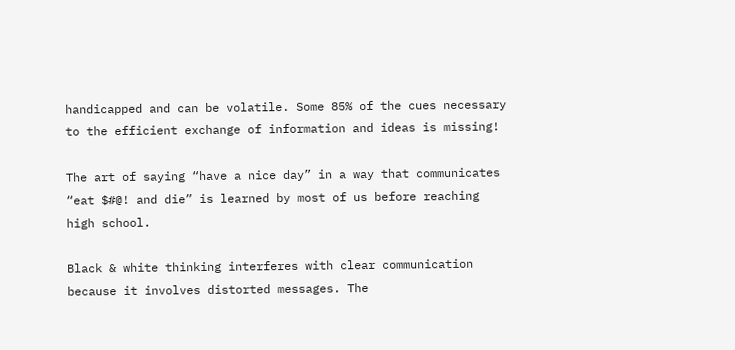handicapped and can be volatile. Some 85% of the cues necessary to the efficient exchange of information and ideas is missing!

The art of saying “have a nice day” in a way that communicates “eat $#@! and die” is learned by most of us before reaching high school.

Black & white thinking interferes with clear communication because it involves distorted messages. The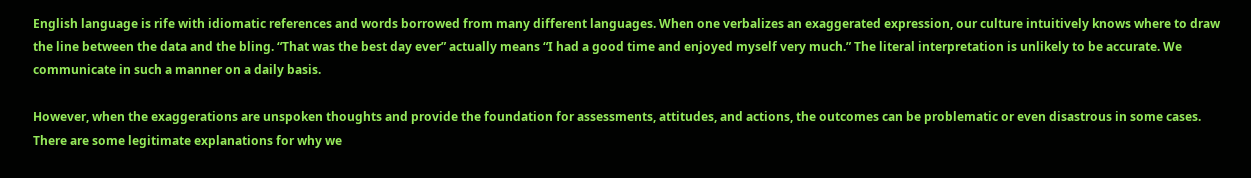English language is rife with idiomatic references and words borrowed from many different languages. When one verbalizes an exaggerated expression, our culture intuitively knows where to draw the line between the data and the bling. “That was the best day ever” actually means “I had a good time and enjoyed myself very much.” The literal interpretation is unlikely to be accurate. We communicate in such a manner on a daily basis.

However, when the exaggerations are unspoken thoughts and provide the foundation for assessments, attitudes, and actions, the outcomes can be problematic or even disastrous in some cases. There are some legitimate explanations for why we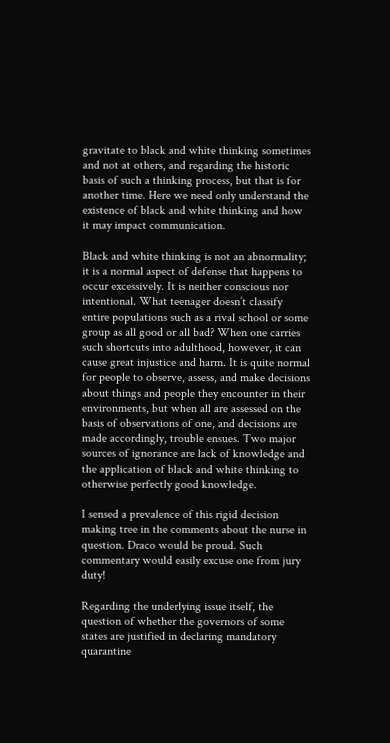gravitate to black and white thinking sometimes and not at others, and regarding the historic basis of such a thinking process, but that is for another time. Here we need only understand the existence of black and white thinking and how it may impact communication.

Black and white thinking is not an abnormality; it is a normal aspect of defense that happens to occur excessively. It is neither conscious nor intentional. What teenager doesn’t classify entire populations such as a rival school or some group as all good or all bad? When one carries such shortcuts into adulthood, however, it can cause great injustice and harm. It is quite normal for people to observe, assess, and make decisions about things and people they encounter in their environments, but when all are assessed on the basis of observations of one, and decisions are made accordingly, trouble ensues. Two major sources of ignorance are lack of knowledge and the application of black and white thinking to otherwise perfectly good knowledge.

I sensed a prevalence of this rigid decision making tree in the comments about the nurse in question. Draco would be proud. Such commentary would easily excuse one from jury duty!

Regarding the underlying issue itself, the question of whether the governors of some states are justified in declaring mandatory quarantine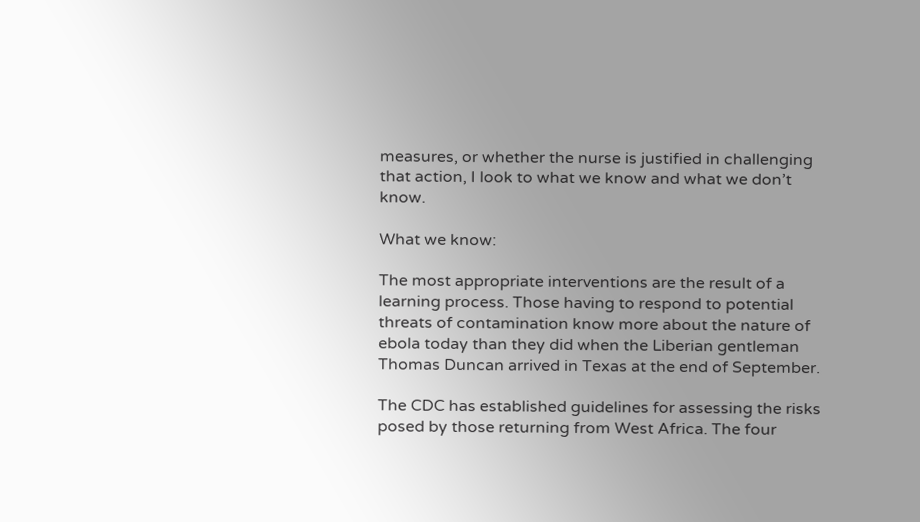measures, or whether the nurse is justified in challenging that action, I look to what we know and what we don’t know.

What we know:

The most appropriate interventions are the result of a learning process. Those having to respond to potential threats of contamination know more about the nature of ebola today than they did when the Liberian gentleman Thomas Duncan arrived in Texas at the end of September.

The CDC has established guidelines for assessing the risks posed by those returning from West Africa. The four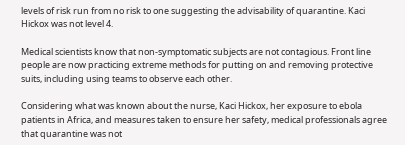levels of risk run from no risk to one suggesting the advisability of quarantine. Kaci Hickox was not level 4.

Medical scientists know that non-symptomatic subjects are not contagious. Front line people are now practicing extreme methods for putting on and removing protective suits, including using teams to observe each other.

Considering what was known about the nurse, Kaci Hickox, her exposure to ebola patients in Africa, and measures taken to ensure her safety, medical professionals agree that quarantine was not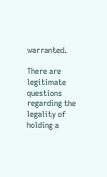warranted.

There are legitimate questions regarding the legality of holding a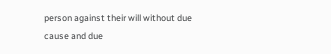person against their will without due cause and due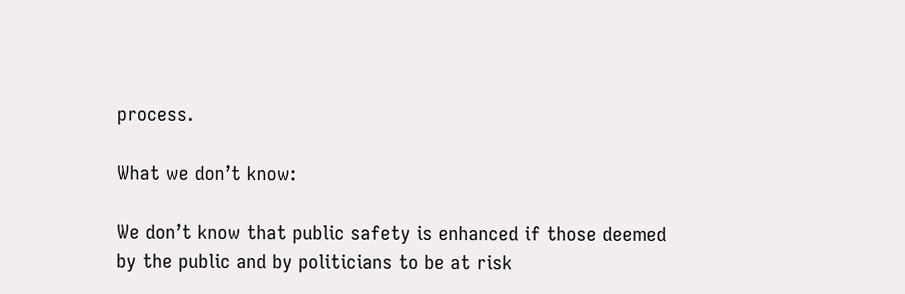process.

What we don’t know:

We don’t know that public safety is enhanced if those deemed by the public and by politicians to be at risk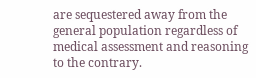are sequestered away from the general population regardless of medical assessment and reasoning to the contrary.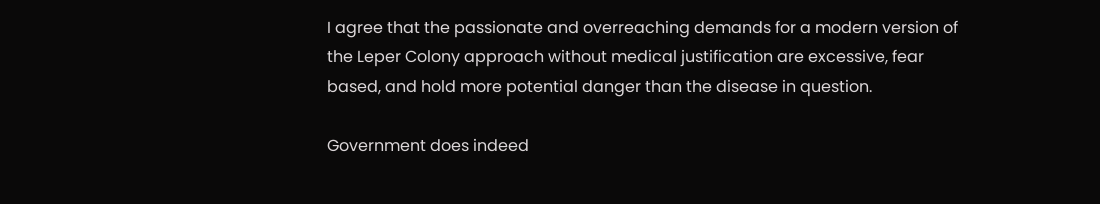I agree that the passionate and overreaching demands for a modern version of the Leper Colony approach without medical justification are excessive, fear based, and hold more potential danger than the disease in question.

Government does indeed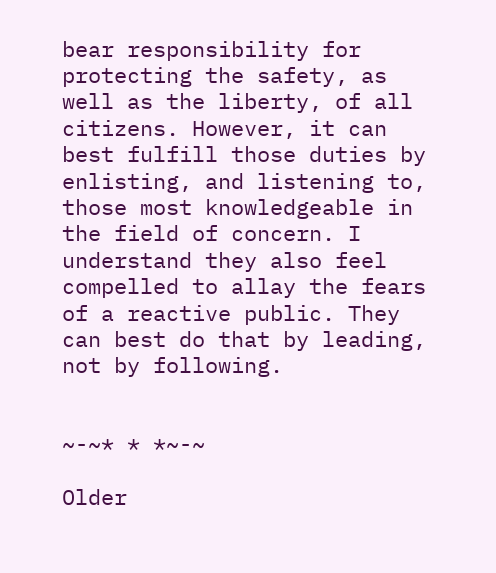bear responsibility for protecting the safety, as well as the liberty, of all citizens. However, it can best fulfill those duties by enlisting, and listening to, those most knowledgeable in the field of concern. I understand they also feel compelled to allay the fears of a reactive public. They can best do that by leading, not by following.


~-~* * *~-~

Older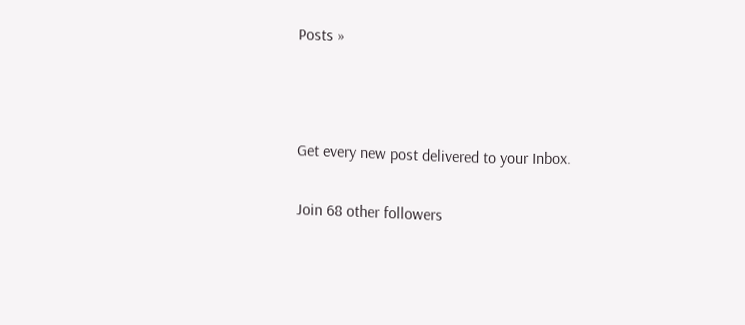Posts »



Get every new post delivered to your Inbox.

Join 68 other followers